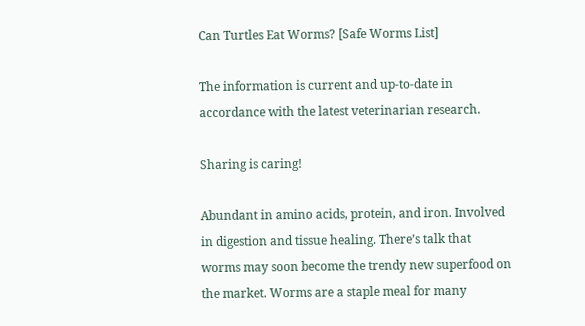Can Turtles Eat Worms? [Safe Worms List]

The information is current and up-to-date in accordance with the latest veterinarian research.

Sharing is caring!

Abundant in amino acids, protein, and iron. Involved in digestion and tissue healing. There’s talk that worms may soon become the trendy new superfood on the market. Worms are a staple meal for many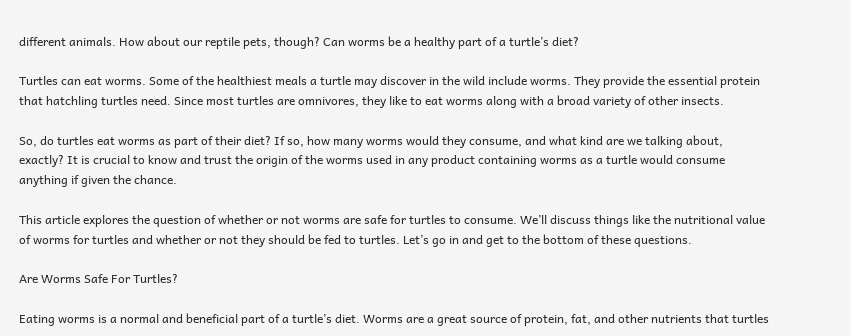different animals. How about our reptile pets, though? Can worms be a healthy part of a turtle’s diet?

Turtles can eat worms. Some of the healthiest meals a turtle may discover in the wild include worms. They provide the essential protein that hatchling turtles need. Since most turtles are omnivores, they like to eat worms along with a broad variety of other insects.

So, do turtles eat worms as part of their diet? If so, how many worms would they consume, and what kind are we talking about, exactly? It is crucial to know and trust the origin of the worms used in any product containing worms as a turtle would consume anything if given the chance.

This article explores the question of whether or not worms are safe for turtles to consume. We’ll discuss things like the nutritional value of worms for turtles and whether or not they should be fed to turtles. Let’s go in and get to the bottom of these questions.

Are Worms Safe For Turtles?

Eating worms is a normal and beneficial part of a turtle’s diet. Worms are a great source of protein, fat, and other nutrients that turtles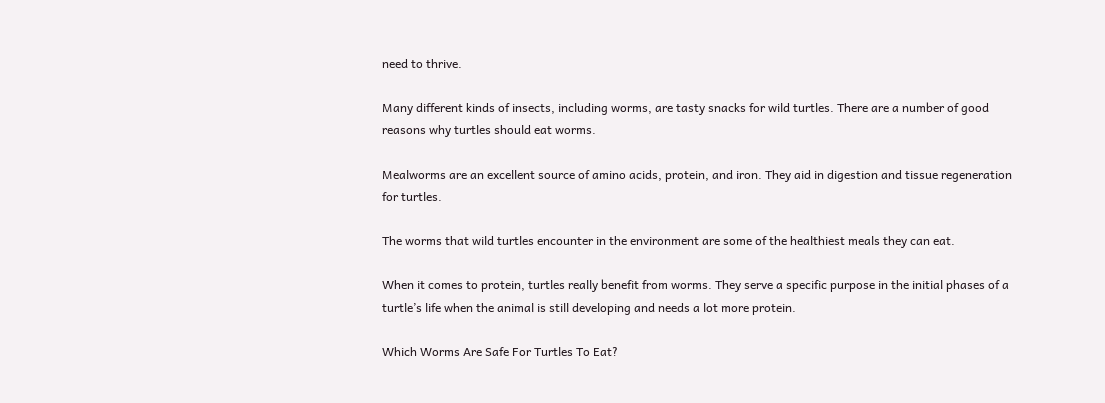need to thrive.

Many different kinds of insects, including worms, are tasty snacks for wild turtles. There are a number of good reasons why turtles should eat worms.

Mealworms are an excellent source of amino acids, protein, and iron. They aid in digestion and tissue regeneration for turtles.

The worms that wild turtles encounter in the environment are some of the healthiest meals they can eat.

When it comes to protein, turtles really benefit from worms. They serve a specific purpose in the initial phases of a turtle’s life when the animal is still developing and needs a lot more protein.

Which Worms Are Safe For Turtles To Eat?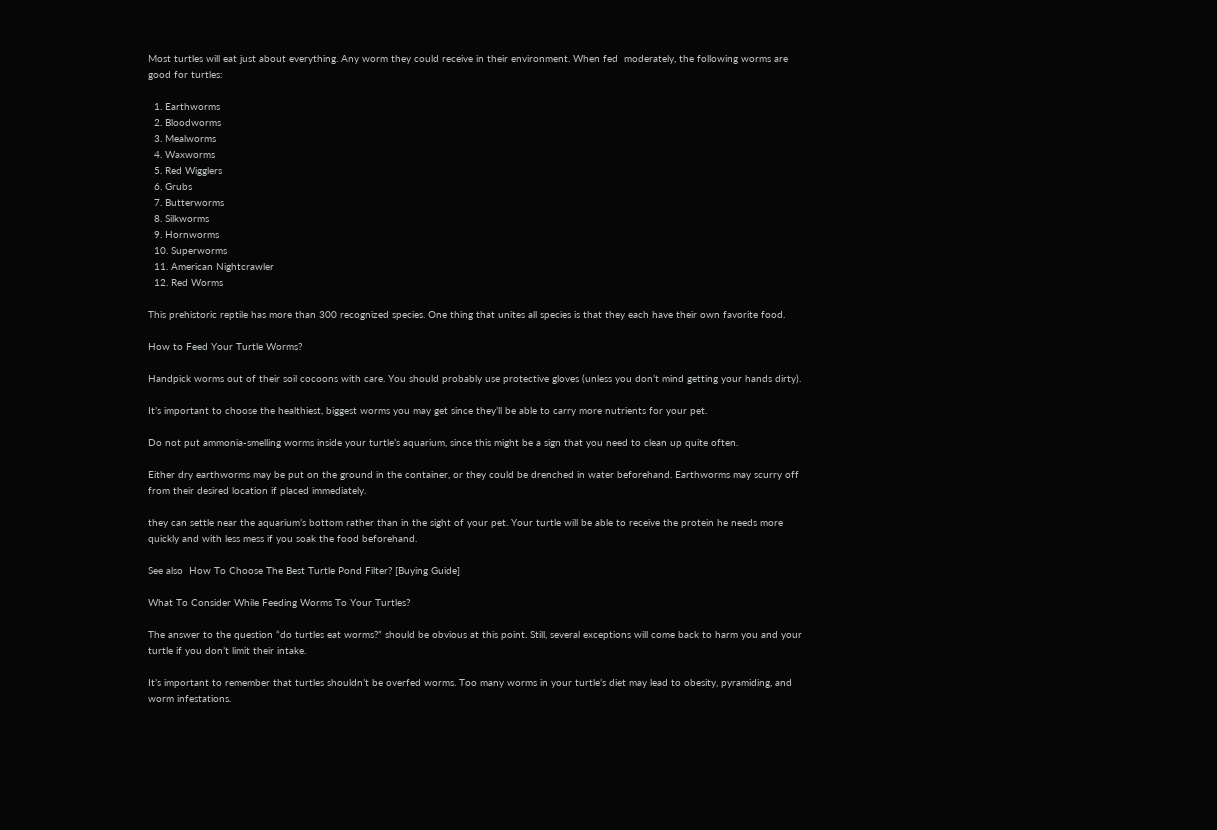Most turtles will eat just about everything. Any worm they could receive in their environment. When fed  moderately, the following worms are good for turtles:

  1. Earthworms
  2. Bloodworms
  3. Mealworms
  4. Waxworms
  5. Red Wigglers
  6. Grubs
  7. Butterworms
  8. Silkworms
  9. Hornworms
  10. Superworms
  11. American Nightcrawler
  12. Red Worms

This prehistoric reptile has more than 300 recognized species. One thing that unites all species is that they each have their own favorite food.

How to Feed Your Turtle Worms?

Handpick worms out of their soil cocoons with care. You should probably use protective gloves (unless you don’t mind getting your hands dirty).

It’s important to choose the healthiest, biggest worms you may get since they’ll be able to carry more nutrients for your pet.

Do not put ammonia-smelling worms inside your turtle’s aquarium, since this might be a sign that you need to clean up quite often.

Either dry earthworms may be put on the ground in the container, or they could be drenched in water beforehand. Earthworms may scurry off from their desired location if placed immediately.

they can settle near the aquarium’s bottom rather than in the sight of your pet. Your turtle will be able to receive the protein he needs more quickly and with less mess if you soak the food beforehand.

See also  How To Choose The Best Turtle Pond Filter? [Buying Guide]

What To Consider While Feeding Worms To Your Turtles?

The answer to the question “do turtles eat worms?” should be obvious at this point. Still, several exceptions will come back to harm you and your turtle if you don’t limit their intake.

It’s important to remember that turtles shouldn’t be overfed worms. Too many worms in your turtle’s diet may lead to obesity, pyramiding, and worm infestations.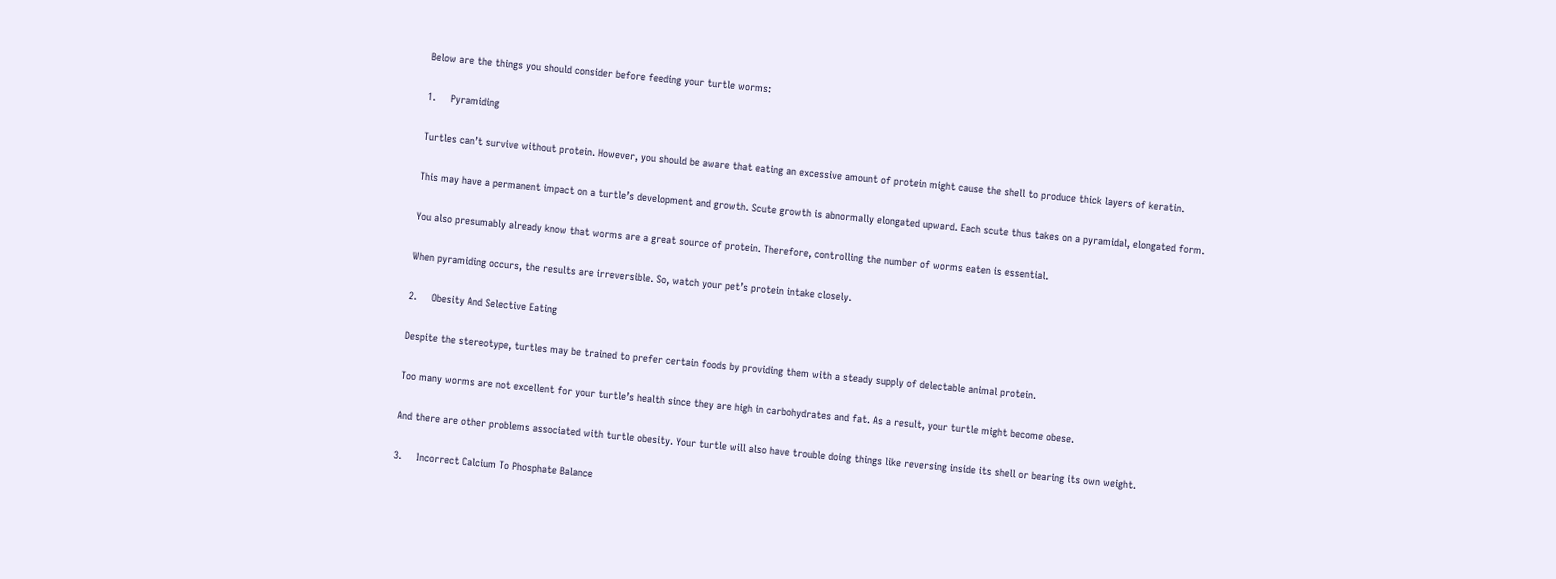Below are the things you should consider before feeding your turtle worms:

1.     Pyramiding

Turtles can’t survive without protein. However, you should be aware that eating an excessive amount of protein might cause the shell to produce thick layers of keratin.

This may have a permanent impact on a turtle’s development and growth. Scute growth is abnormally elongated upward. Each scute thus takes on a pyramidal, elongated form.

You also presumably already know that worms are a great source of protein. Therefore, controlling the number of worms eaten is essential.

When pyramiding occurs, the results are irreversible. So, watch your pet’s protein intake closely.

2.     Obesity And Selective Eating

Despite the stereotype, turtles may be trained to prefer certain foods by providing them with a steady supply of delectable animal protein.

Too many worms are not excellent for your turtle’s health since they are high in carbohydrates and fat. As a result, your turtle might become obese.

And there are other problems associated with turtle obesity. Your turtle will also have trouble doing things like reversing inside its shell or bearing its own weight.

3.     Incorrect Calcium To Phosphate Balance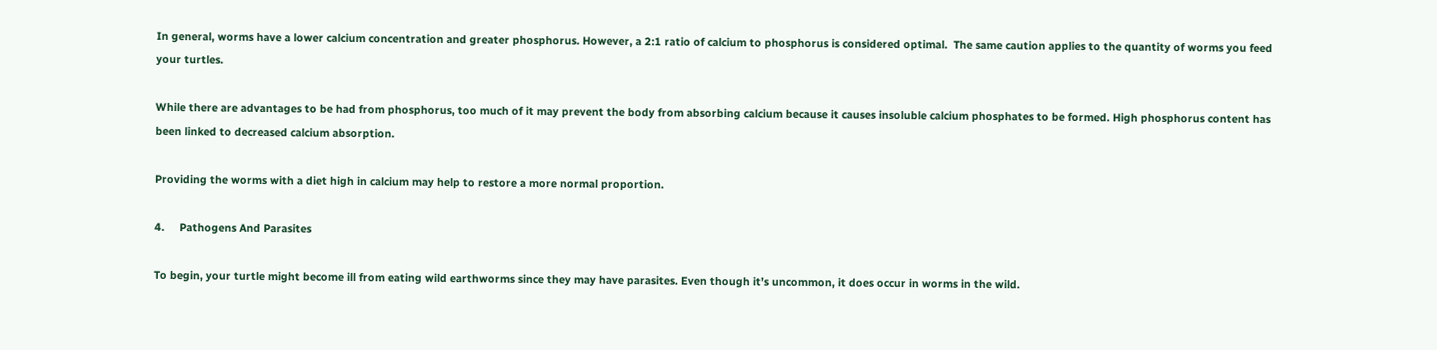In general, worms have a lower calcium concentration and greater phosphorus. However, a 2:1 ratio of calcium to phosphorus is considered optimal.  The same caution applies to the quantity of worms you feed your turtles.

While there are advantages to be had from phosphorus, too much of it may prevent the body from absorbing calcium because it causes insoluble calcium phosphates to be formed. High phosphorus content has been linked to decreased calcium absorption.

Providing the worms with a diet high in calcium may help to restore a more normal proportion.

4.     Pathogens And Parasites

To begin, your turtle might become ill from eating wild earthworms since they may have parasites. Even though it’s uncommon, it does occur in worms in the wild.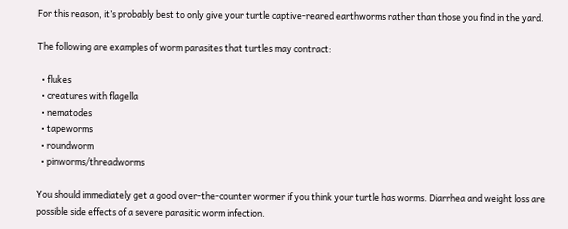For this reason, it’s probably best to only give your turtle captive-reared earthworms rather than those you find in the yard.

The following are examples of worm parasites that turtles may contract:

  • flukes
  • creatures with flagella
  • nematodes
  • tapeworms
  • roundworm
  • pinworms/threadworms

You should immediately get a good over-the-counter wormer if you think your turtle has worms. Diarrhea and weight loss are possible side effects of a severe parasitic worm infection.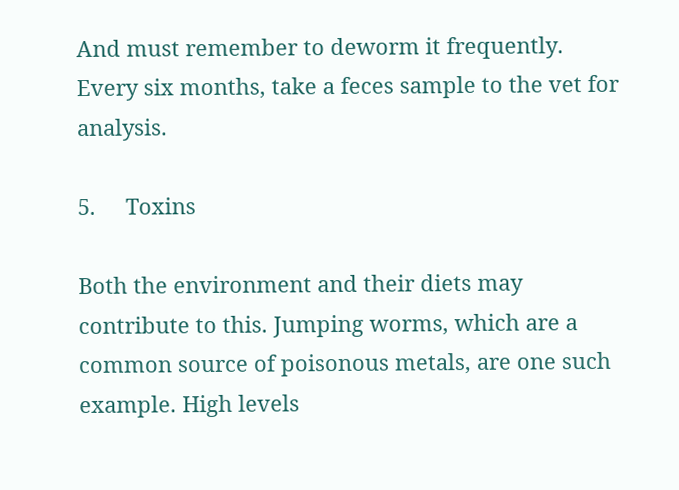And must remember to deworm it frequently. Every six months, take a feces sample to the vet for analysis.

5.     Toxins

Both the environment and their diets may contribute to this. Jumping worms, which are a common source of poisonous metals, are one such example. High levels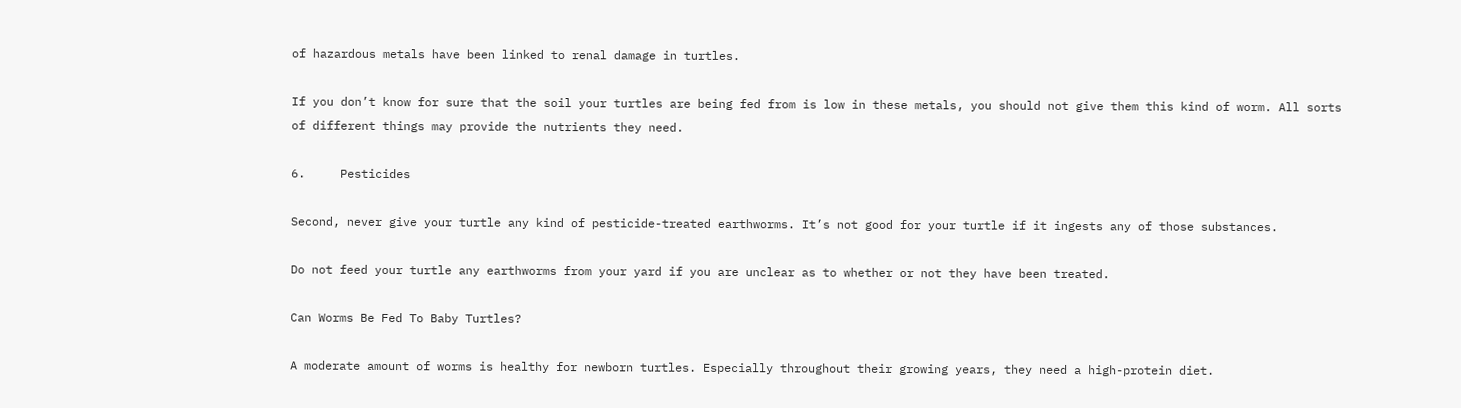of hazardous metals have been linked to renal damage in turtles.

If you don’t know for sure that the soil your turtles are being fed from is low in these metals, you should not give them this kind of worm. All sorts of different things may provide the nutrients they need.

6.     Pesticides

Second, never give your turtle any kind of pesticide-treated earthworms. It’s not good for your turtle if it ingests any of those substances.

Do not feed your turtle any earthworms from your yard if you are unclear as to whether or not they have been treated.

Can Worms Be Fed To Baby Turtles?

A moderate amount of worms is healthy for newborn turtles. Especially throughout their growing years, they need a high-protein diet.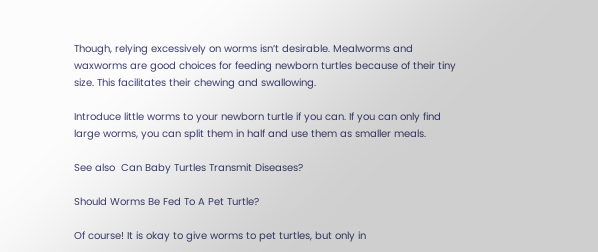Though, relying excessively on worms isn’t desirable. Mealworms and waxworms are good choices for feeding newborn turtles because of their tiny size. This facilitates their chewing and swallowing.

Introduce little worms to your newborn turtle if you can. If you can only find large worms, you can split them in half and use them as smaller meals.

See also  Can Baby Turtles Transmit Diseases?

Should Worms Be Fed To A Pet Turtle?

Of course! It is okay to give worms to pet turtles, but only in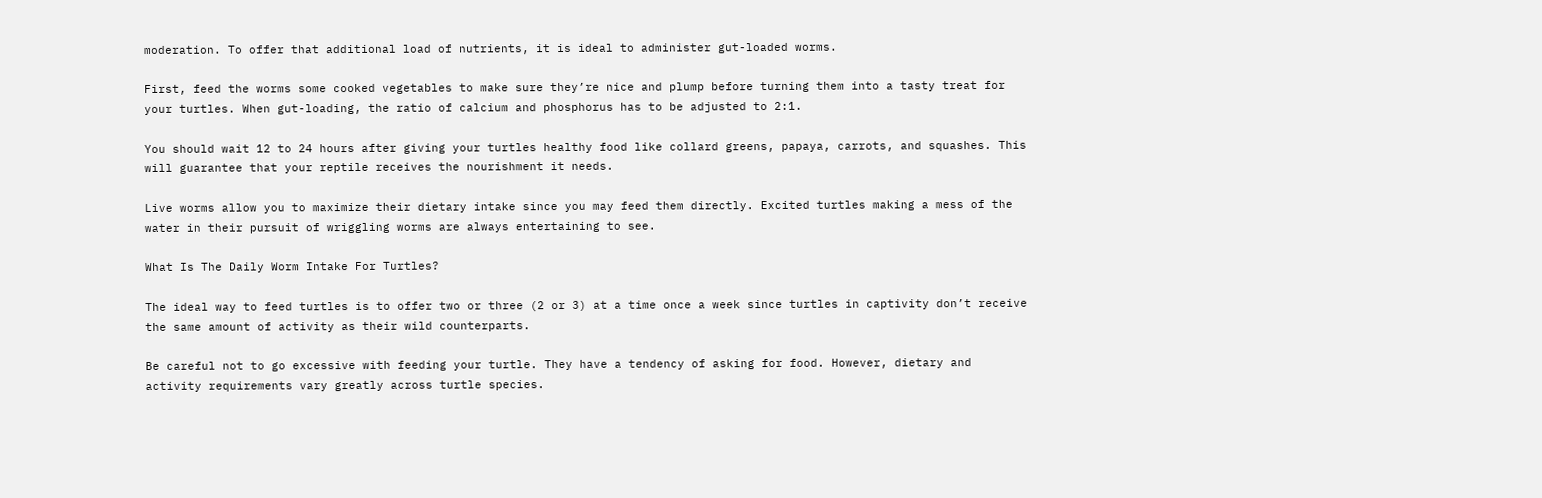moderation. To offer that additional load of nutrients, it is ideal to administer gut-loaded worms.

First, feed the worms some cooked vegetables to make sure they’re nice and plump before turning them into a tasty treat for your turtles. When gut-loading, the ratio of calcium and phosphorus has to be adjusted to 2:1.

You should wait 12 to 24 hours after giving your turtles healthy food like collard greens, papaya, carrots, and squashes. This will guarantee that your reptile receives the nourishment it needs.

Live worms allow you to maximize their dietary intake since you may feed them directly. Excited turtles making a mess of the water in their pursuit of wriggling worms are always entertaining to see.

What Is The Daily Worm Intake For Turtles?

The ideal way to feed turtles is to offer two or three (2 or 3) at a time once a week since turtles in captivity don’t receive the same amount of activity as their wild counterparts.

Be careful not to go excessive with feeding your turtle. They have a tendency of asking for food. However, dietary and activity requirements vary greatly across turtle species.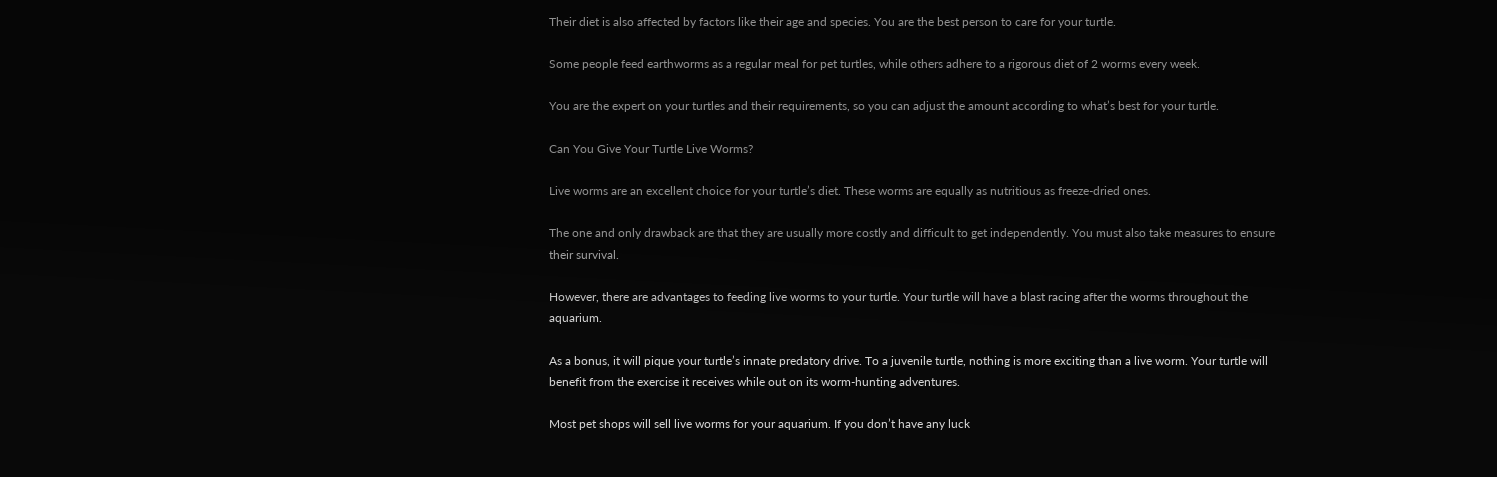Their diet is also affected by factors like their age and species. You are the best person to care for your turtle.

Some people feed earthworms as a regular meal for pet turtles, while others adhere to a rigorous diet of 2 worms every week.

You are the expert on your turtles and their requirements, so you can adjust the amount according to what’s best for your turtle.

Can You Give Your Turtle Live Worms?

Live worms are an excellent choice for your turtle’s diet. These worms are equally as nutritious as freeze-dried ones.

The one and only drawback are that they are usually more costly and difficult to get independently. You must also take measures to ensure their survival.

However, there are advantages to feeding live worms to your turtle. Your turtle will have a blast racing after the worms throughout the aquarium.

As a bonus, it will pique your turtle’s innate predatory drive. To a juvenile turtle, nothing is more exciting than a live worm. Your turtle will benefit from the exercise it receives while out on its worm-hunting adventures.

Most pet shops will sell live worms for your aquarium. If you don’t have any luck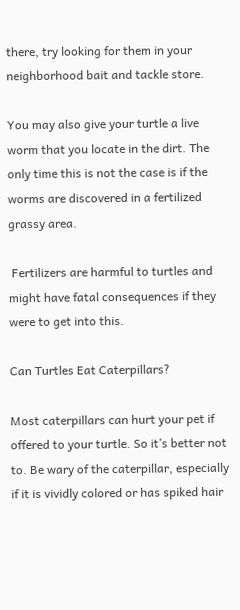there, try looking for them in your neighborhood bait and tackle store.

You may also give your turtle a live worm that you locate in the dirt. The only time this is not the case is if the worms are discovered in a fertilized grassy area.

 Fertilizers are harmful to turtles and might have fatal consequences if they were to get into this.

Can Turtles Eat Caterpillars?

Most caterpillars can hurt your pet if offered to your turtle. So it’s better not to. Be wary of the caterpillar, especially if it is vividly colored or has spiked hair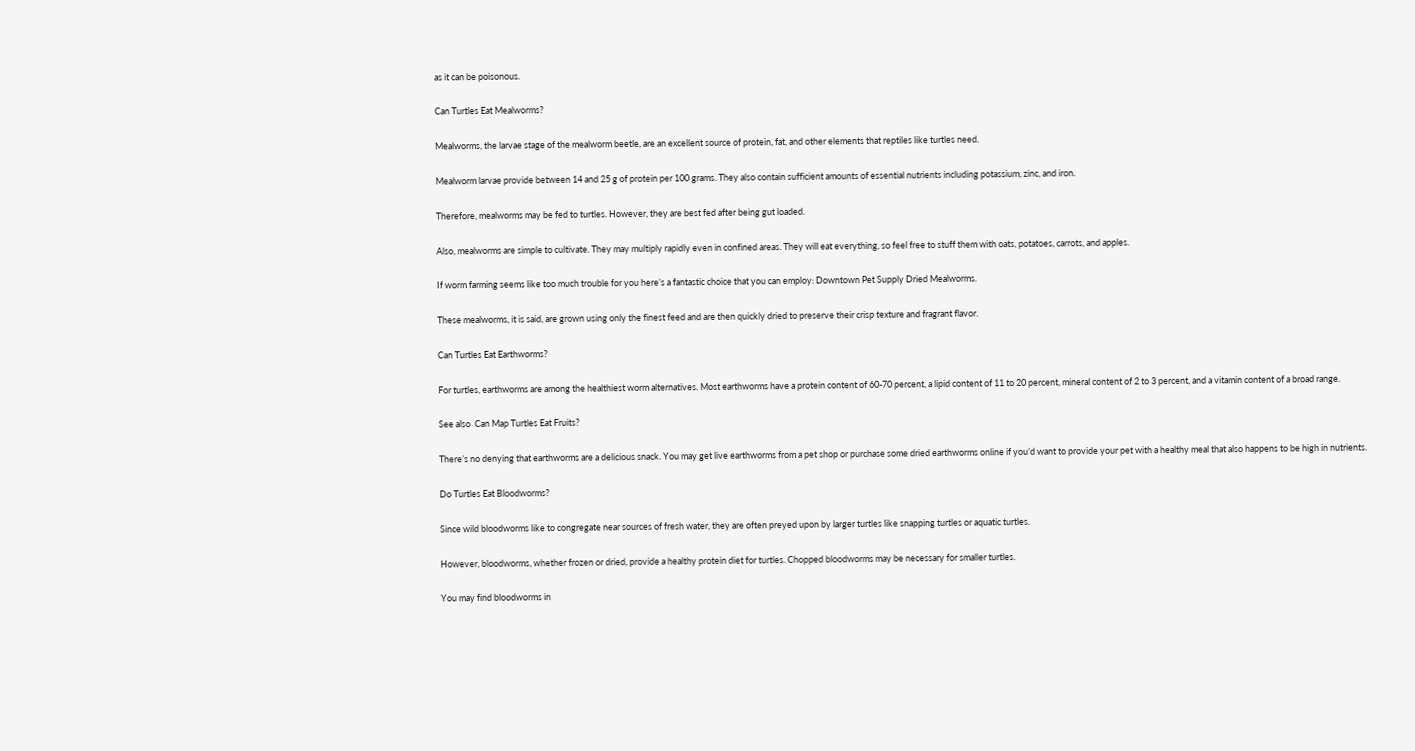as it can be poisonous.

Can Turtles Eat Mealworms?

Mealworms, the larvae stage of the mealworm beetle, are an excellent source of protein, fat, and other elements that reptiles like turtles need.

Mealworm larvae provide between 14 and 25 g of protein per 100 grams. They also contain sufficient amounts of essential nutrients including potassium, zinc, and iron.

Therefore, mealworms may be fed to turtles. However, they are best fed after being gut loaded.

Also, mealworms are simple to cultivate. They may multiply rapidly even in confined areas. They will eat everything, so feel free to stuff them with oats, potatoes, carrots, and apples.

If worm farming seems like too much trouble for you here’s a fantastic choice that you can employ: Downtown Pet Supply Dried Mealworms.

These mealworms, it is said, are grown using only the finest feed and are then quickly dried to preserve their crisp texture and fragrant flavor.

Can Turtles Eat Earthworms?

For turtles, earthworms are among the healthiest worm alternatives. Most earthworms have a protein content of 60-70 percent, a lipid content of 11 to 20 percent, mineral content of 2 to 3 percent, and a vitamin content of a broad range.

See also  Can Map Turtles Eat Fruits?

There’s no denying that earthworms are a delicious snack. You may get live earthworms from a pet shop or purchase some dried earthworms online if you’d want to provide your pet with a healthy meal that also happens to be high in nutrients.

Do Turtles Eat Bloodworms?

Since wild bloodworms like to congregate near sources of fresh water, they are often preyed upon by larger turtles like snapping turtles or aquatic turtles.

However, bloodworms, whether frozen or dried, provide a healthy protein diet for turtles. Chopped bloodworms may be necessary for smaller turtles.

You may find bloodworms in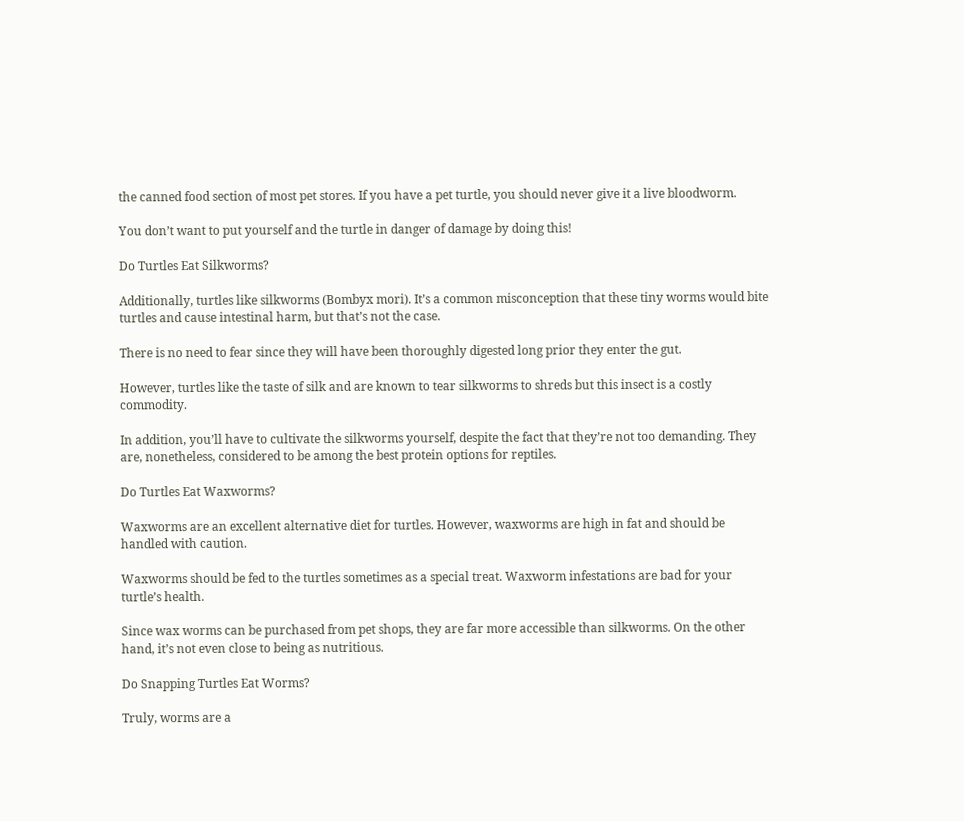the canned food section of most pet stores. If you have a pet turtle, you should never give it a live bloodworm.

You don’t want to put yourself and the turtle in danger of damage by doing this!

Do Turtles Eat Silkworms?

Additionally, turtles like silkworms (Bombyx mori). It’s a common misconception that these tiny worms would bite turtles and cause intestinal harm, but that’s not the case.

There is no need to fear since they will have been thoroughly digested long prior they enter the gut.

However, turtles like the taste of silk and are known to tear silkworms to shreds but this insect is a costly commodity.

In addition, you’ll have to cultivate the silkworms yourself, despite the fact that they’re not too demanding. They are, nonetheless, considered to be among the best protein options for reptiles.

Do Turtles Eat Waxworms?

Waxworms are an excellent alternative diet for turtles. However, waxworms are high in fat and should be handled with caution.

Waxworms should be fed to the turtles sometimes as a special treat. Waxworm infestations are bad for your turtle’s health.

Since wax worms can be purchased from pet shops, they are far more accessible than silkworms. On the other hand, it’s not even close to being as nutritious.

Do Snapping Turtles Eat Worms?

Truly, worms are a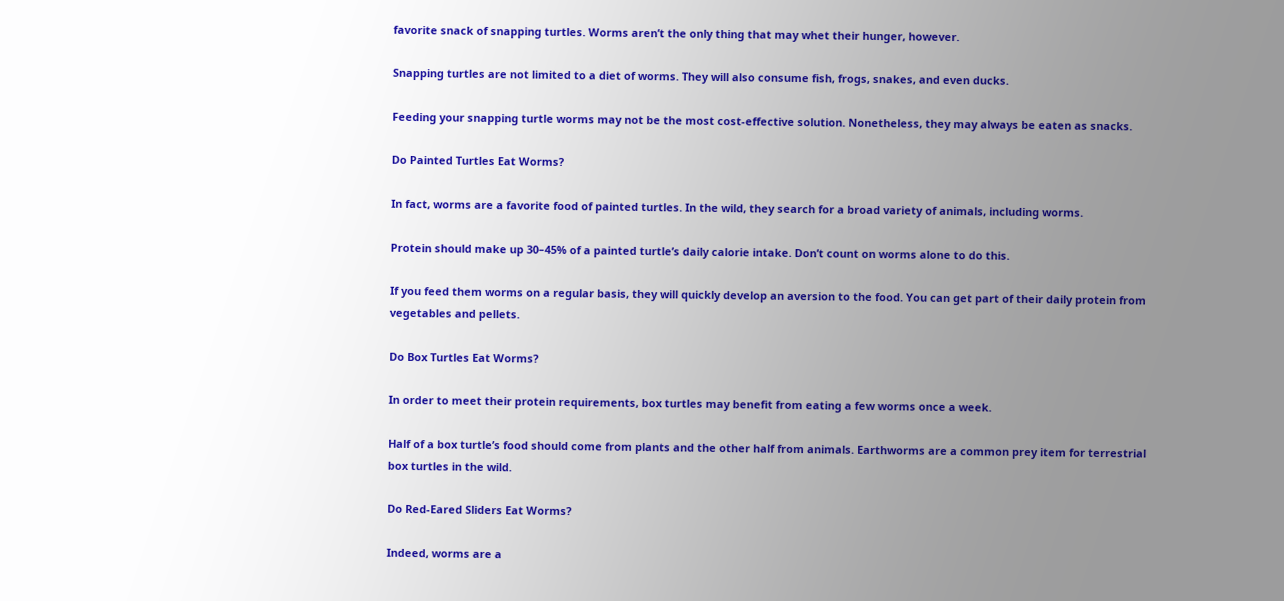favorite snack of snapping turtles. Worms aren’t the only thing that may whet their hunger, however.

Snapping turtles are not limited to a diet of worms. They will also consume fish, frogs, snakes, and even ducks.

Feeding your snapping turtle worms may not be the most cost-effective solution. Nonetheless, they may always be eaten as snacks.

Do Painted Turtles Eat Worms?

In fact, worms are a favorite food of painted turtles. In the wild, they search for a broad variety of animals, including worms.

Protein should make up 30–45% of a painted turtle’s daily calorie intake. Don’t count on worms alone to do this.

If you feed them worms on a regular basis, they will quickly develop an aversion to the food. You can get part of their daily protein from vegetables and pellets.

Do Box Turtles Eat Worms?

In order to meet their protein requirements, box turtles may benefit from eating a few worms once a week.

Half of a box turtle’s food should come from plants and the other half from animals. Earthworms are a common prey item for terrestrial box turtles in the wild.

Do Red-Eared Sliders Eat Worms?

Indeed, worms are a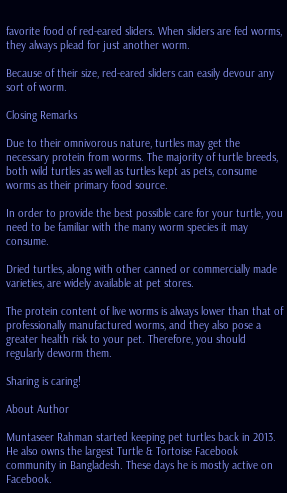favorite food of red-eared sliders. When sliders are fed worms, they always plead for just another worm.

Because of their size, red-eared sliders can easily devour any sort of worm.

Closing Remarks

Due to their omnivorous nature, turtles may get the necessary protein from worms. The majority of turtle breeds, both wild turtles as well as turtles kept as pets, consume worms as their primary food source.

In order to provide the best possible care for your turtle, you need to be familiar with the many worm species it may consume.

Dried turtles, along with other canned or commercially made varieties, are widely available at pet stores.

The protein content of live worms is always lower than that of professionally manufactured worms, and they also pose a greater health risk to your pet. Therefore, you should regularly deworm them.

Sharing is caring!

About Author

Muntaseer Rahman started keeping pet turtles back in 2013. He also owns the largest Turtle & Tortoise Facebook community in Bangladesh. These days he is mostly active on Facebook.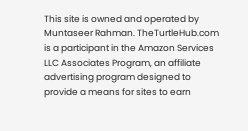This site is owned and operated by Muntaseer Rahman. TheTurtleHub.com is a participant in the Amazon Services LLC Associates Program, an affiliate advertising program designed to provide a means for sites to earn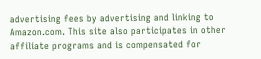advertising fees by advertising and linking to Amazon.com. This site also participates in other affiliate programs and is compensated for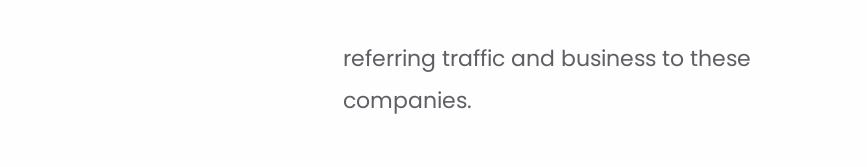referring traffic and business to these companies.